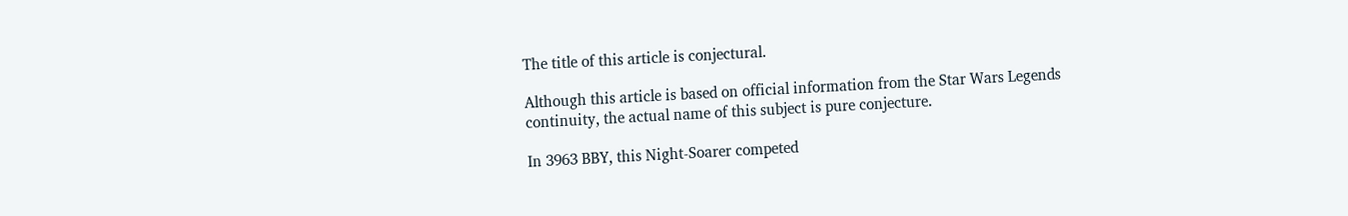The title of this article is conjectural.

Although this article is based on official information from the Star Wars Legends continuity, the actual name of this subject is pure conjecture.

In 3963 BBY, this Night-Soarer competed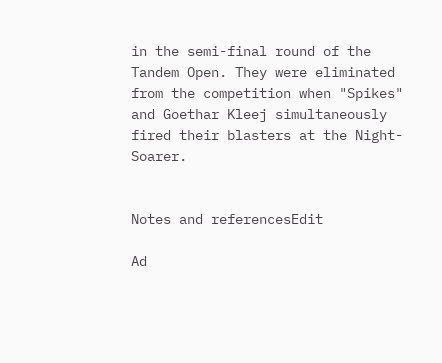in the semi-final round of the Tandem Open. They were eliminated from the competition when "Spikes" and Goethar Kleej simultaneously fired their blasters at the Night-Soarer.


Notes and referencesEdit

Ad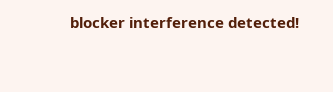blocker interference detected!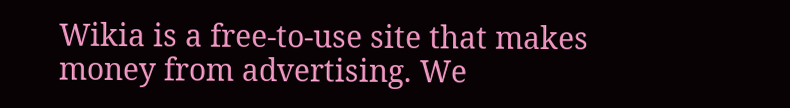Wikia is a free-to-use site that makes money from advertising. We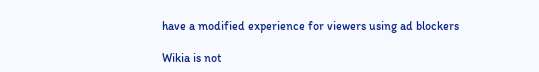have a modified experience for viewers using ad blockers

Wikia is not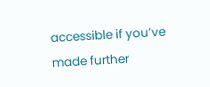accessible if you’ve made further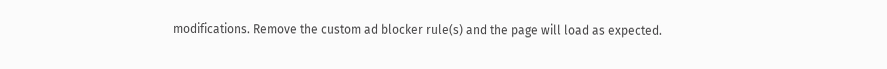modifications. Remove the custom ad blocker rule(s) and the page will load as expected.